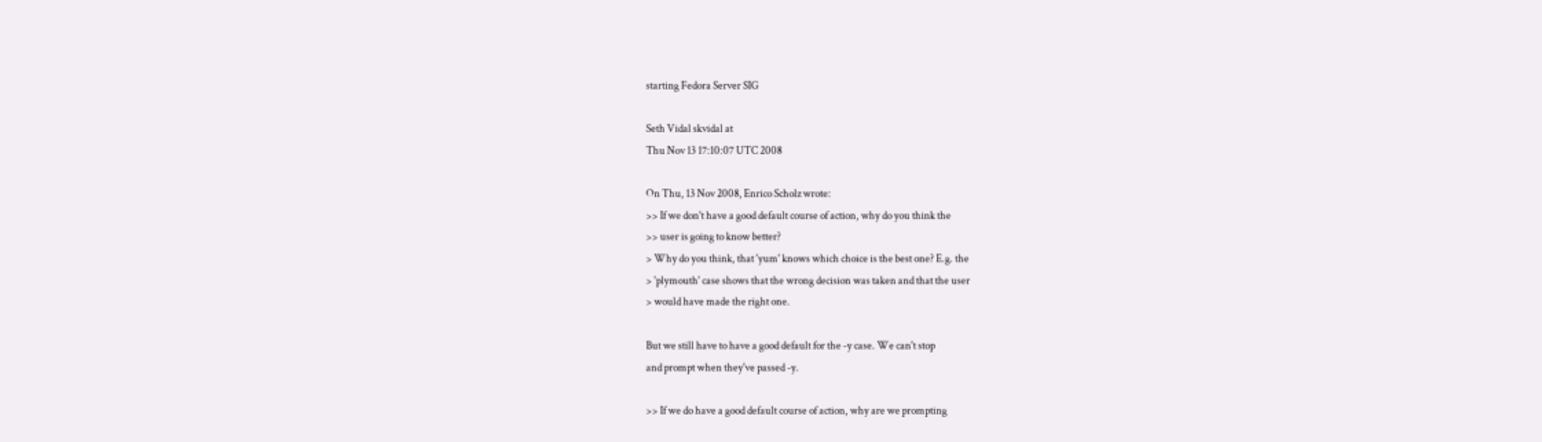starting Fedora Server SIG

Seth Vidal skvidal at
Thu Nov 13 17:10:07 UTC 2008

On Thu, 13 Nov 2008, Enrico Scholz wrote:
>> If we don't have a good default course of action, why do you think the
>> user is going to know better?
> Why do you think, that 'yum' knows which choice is the best one? E.g. the
> 'plymouth' case shows that the wrong decision was taken and that the user
> would have made the right one.

But we still have to have a good default for the -y case. We can't stop
and prompt when they've passed -y.

>> If we do have a good default course of action, why are we prompting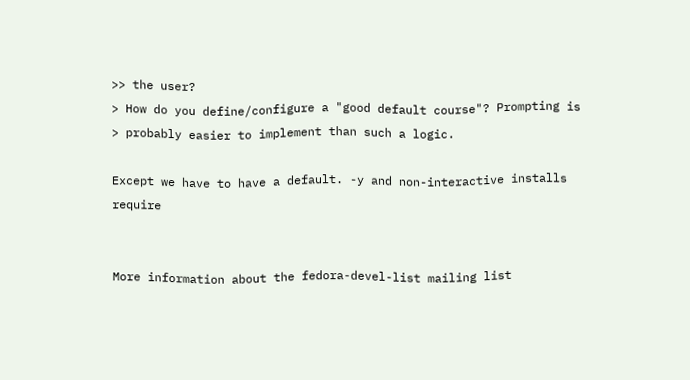>> the user?
> How do you define/configure a "good default course"? Prompting is
> probably easier to implement than such a logic.

Except we have to have a default. -y and non-interactive installs require


More information about the fedora-devel-list mailing list